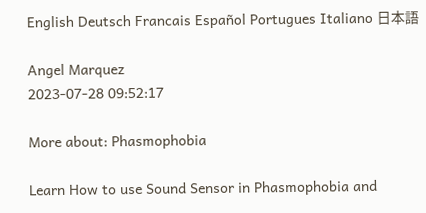English Deutsch Francais Español Portugues Italiano 日本語

Angel Marquez
2023-07-28 09:52:17

More about: Phasmophobia

Learn How to use Sound Sensor in Phasmophobia and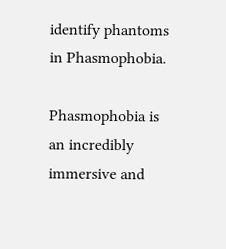identify phantoms in Phasmophobia.

Phasmophobia is an incredibly immersive and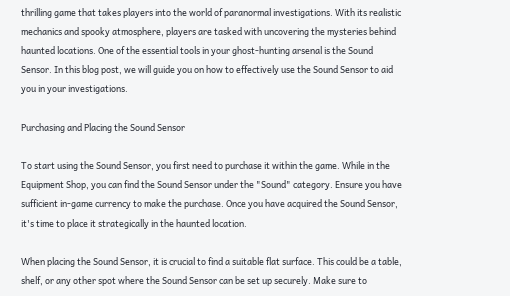thrilling game that takes players into the world of paranormal investigations. With its realistic mechanics and spooky atmosphere, players are tasked with uncovering the mysteries behind haunted locations. One of the essential tools in your ghost-hunting arsenal is the Sound Sensor. In this blog post, we will guide you on how to effectively use the Sound Sensor to aid you in your investigations.

Purchasing and Placing the Sound Sensor

To start using the Sound Sensor, you first need to purchase it within the game. While in the Equipment Shop, you can find the Sound Sensor under the "Sound" category. Ensure you have sufficient in-game currency to make the purchase. Once you have acquired the Sound Sensor, it's time to place it strategically in the haunted location.

When placing the Sound Sensor, it is crucial to find a suitable flat surface. This could be a table, shelf, or any other spot where the Sound Sensor can be set up securely. Make sure to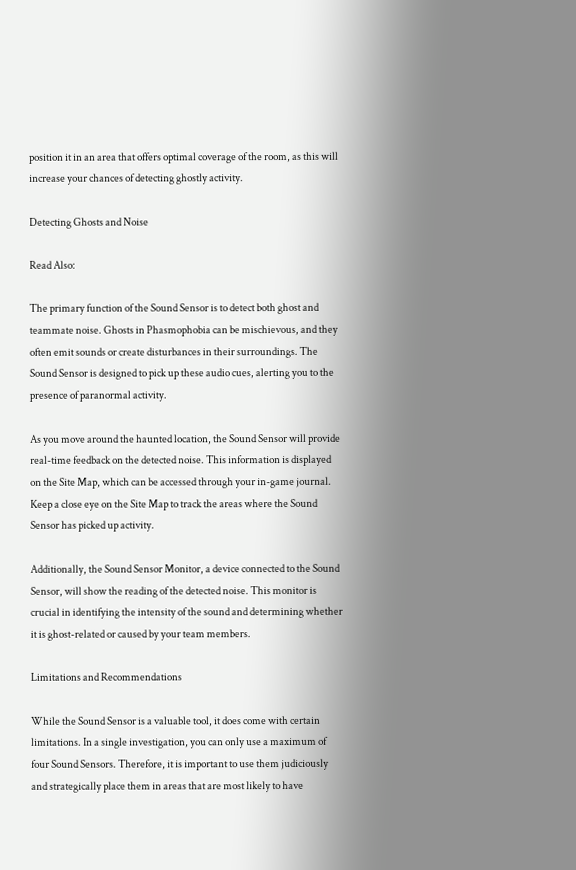position it in an area that offers optimal coverage of the room, as this will increase your chances of detecting ghostly activity.

Detecting Ghosts and Noise

Read Also:

The primary function of the Sound Sensor is to detect both ghost and teammate noise. Ghosts in Phasmophobia can be mischievous, and they often emit sounds or create disturbances in their surroundings. The Sound Sensor is designed to pick up these audio cues, alerting you to the presence of paranormal activity.

As you move around the haunted location, the Sound Sensor will provide real-time feedback on the detected noise. This information is displayed on the Site Map, which can be accessed through your in-game journal. Keep a close eye on the Site Map to track the areas where the Sound Sensor has picked up activity.

Additionally, the Sound Sensor Monitor, a device connected to the Sound Sensor, will show the reading of the detected noise. This monitor is crucial in identifying the intensity of the sound and determining whether it is ghost-related or caused by your team members.

Limitations and Recommendations

While the Sound Sensor is a valuable tool, it does come with certain limitations. In a single investigation, you can only use a maximum of four Sound Sensors. Therefore, it is important to use them judiciously and strategically place them in areas that are most likely to have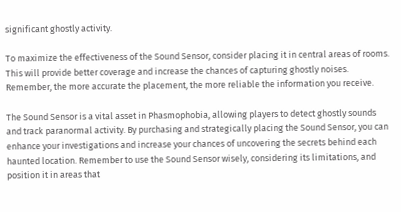significant ghostly activity.

To maximize the effectiveness of the Sound Sensor, consider placing it in central areas of rooms. This will provide better coverage and increase the chances of capturing ghostly noises. Remember, the more accurate the placement, the more reliable the information you receive.

The Sound Sensor is a vital asset in Phasmophobia, allowing players to detect ghostly sounds and track paranormal activity. By purchasing and strategically placing the Sound Sensor, you can enhance your investigations and increase your chances of uncovering the secrets behind each haunted location. Remember to use the Sound Sensor wisely, considering its limitations, and position it in areas that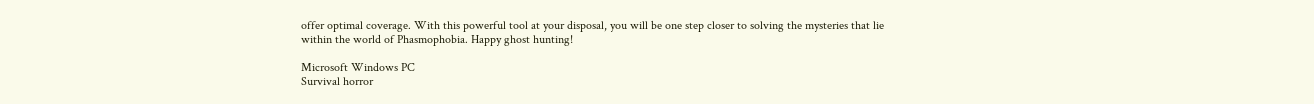offer optimal coverage. With this powerful tool at your disposal, you will be one step closer to solving the mysteries that lie within the world of Phasmophobia. Happy ghost hunting!

Microsoft Windows PC
Survival horror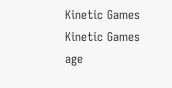Kinetic Games
Kinetic Games
age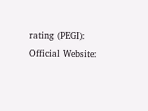rating (PEGI):
Official Website: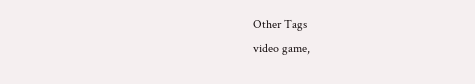Other Tags
video game,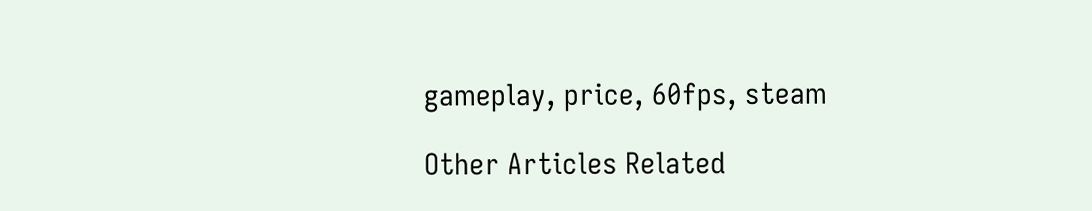gameplay, price, 60fps, steam

Other Articles Related